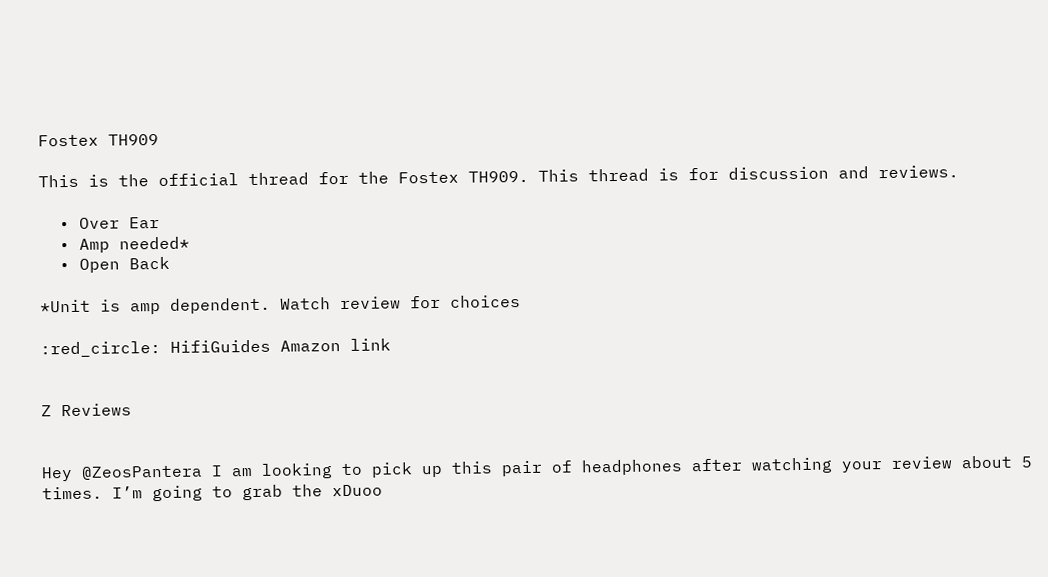Fostex TH909

This is the official thread for the Fostex TH909. This thread is for discussion and reviews.

  • Over Ear
  • Amp needed*
  • Open Back

*Unit is amp dependent. Watch review for choices

:red_circle: HifiGuides Amazon link


Z Reviews


Hey @ZeosPantera I am looking to pick up this pair of headphones after watching your review about 5 times. I’m going to grab the xDuoo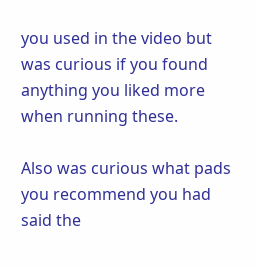you used in the video but was curious if you found anything you liked more when running these.

Also was curious what pads you recommend you had said the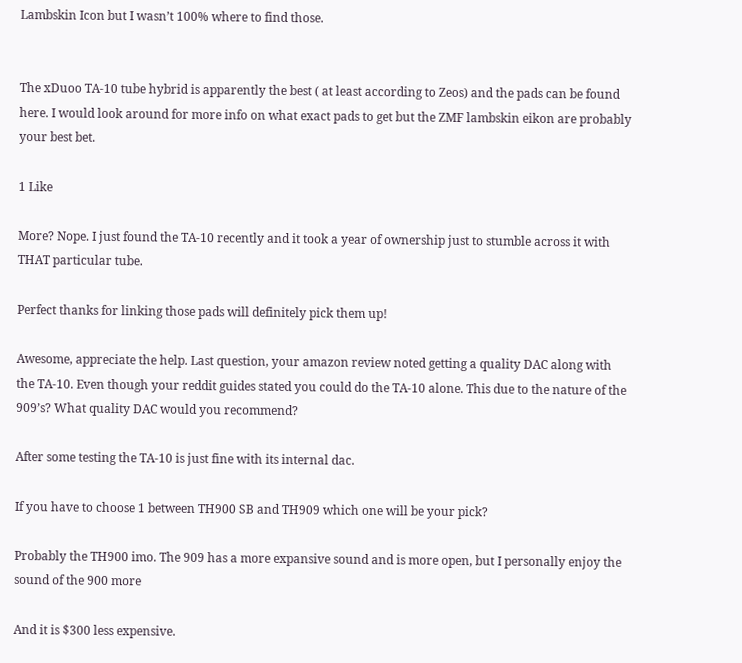Lambskin Icon but I wasn’t 100% where to find those.


The xDuoo TA-10 tube hybrid is apparently the best ( at least according to Zeos) and the pads can be found here. I would look around for more info on what exact pads to get but the ZMF lambskin eikon are probably your best bet.

1 Like

More? Nope. I just found the TA-10 recently and it took a year of ownership just to stumble across it with THAT particular tube.

Perfect thanks for linking those pads will definitely pick them up!

Awesome, appreciate the help. Last question, your amazon review noted getting a quality DAC along with the TA-10. Even though your reddit guides stated you could do the TA-10 alone. This due to the nature of the 909’s? What quality DAC would you recommend?

After some testing the TA-10 is just fine with its internal dac.

If you have to choose 1 between TH900 SB and TH909 which one will be your pick?

Probably the TH900 imo. The 909 has a more expansive sound and is more open, but I personally enjoy the sound of the 900 more

And it is $300 less expensive.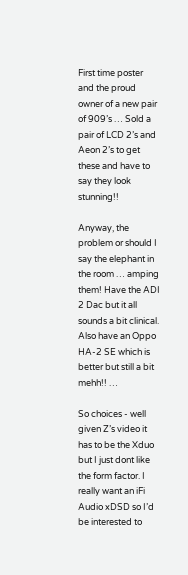First time poster and the proud owner of a new pair of 909’s … Sold a pair of LCD 2’s and Aeon 2’s to get these and have to say they look stunning!!

Anyway, the problem or should I say the elephant in the room … amping them! Have the ADI 2 Dac but it all sounds a bit clinical. Also have an Oppo HA-2 SE which is better but still a bit mehh!! …

So choices - well given Z’s video it has to be the Xduo but I just dont like the form factor. I really want an iFi Audio xDSD so I’d be interested to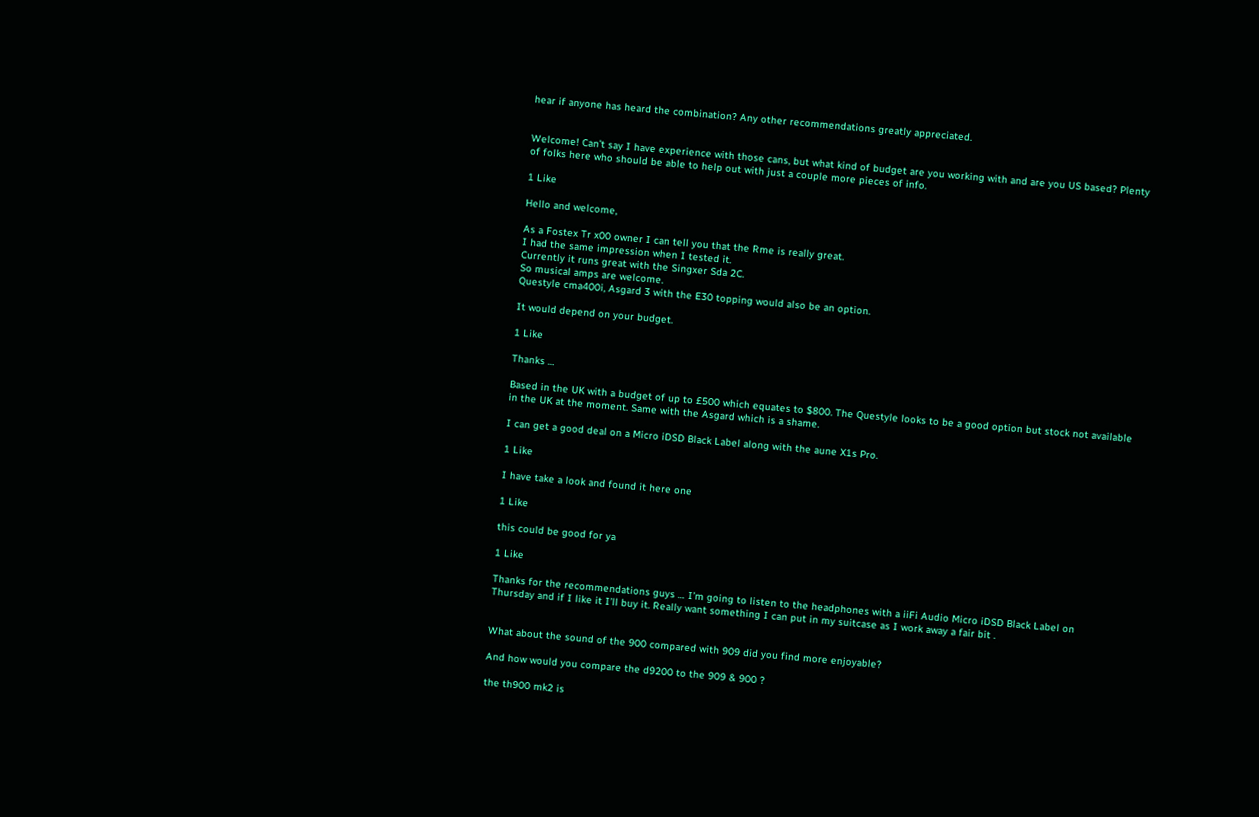hear if anyone has heard the combination? Any other recommendations greatly appreciated.


Welcome! Can’t say I have experience with those cans, but what kind of budget are you working with and are you US based? Plenty of folks here who should be able to help out with just a couple more pieces of info.

1 Like

Hello and welcome,

As a Fostex Tr x00 owner I can tell you that the Rme is really great.
I had the same impression when I tested it.
Currently it runs great with the Singxer Sda 2C.
So musical amps are welcome.
Questyle cma400i, Asgard 3 with the E30 topping would also be an option.

It would depend on your budget.

1 Like

Thanks …

Based in the UK with a budget of up to £500 which equates to $800. The Questyle looks to be a good option but stock not available in the UK at the moment. Same with the Asgard which is a shame.

I can get a good deal on a Micro iDSD Black Label along with the aune X1s Pro.

1 Like

I have take a look and found it here one

1 Like

this could be good for ya

1 Like

Thanks for the recommendations guys … I’m going to listen to the headphones with a iiFi Audio Micro iDSD Black Label on Thursday and if I like it I’ll buy it. Really want something I can put in my suitcase as I work away a fair bit .


What about the sound of the 900 compared with 909 did you find more enjoyable?

And how would you compare the d9200 to the 909 & 900 ?

the th900 mk2 is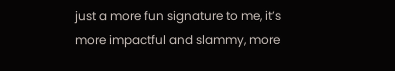just a more fun signature to me, it’s more impactful and slammy, more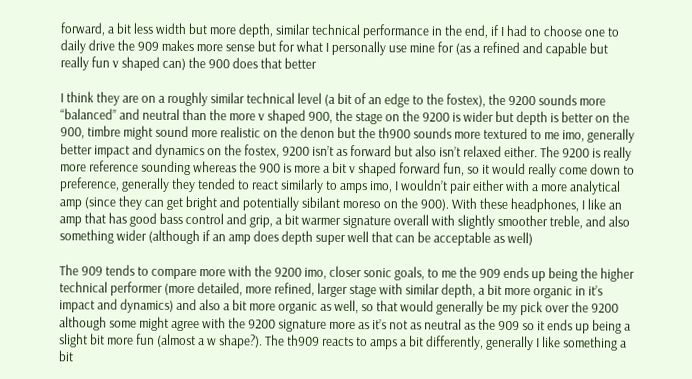forward, a bit less width but more depth, similar technical performance in the end, if I had to choose one to daily drive the 909 makes more sense but for what I personally use mine for (as a refined and capable but really fun v shaped can) the 900 does that better

I think they are on a roughly similar technical level (a bit of an edge to the fostex), the 9200 sounds more “balanced” and neutral than the more v shaped 900, the stage on the 9200 is wider but depth is better on the 900, timbre might sound more realistic on the denon but the th900 sounds more textured to me imo, generally better impact and dynamics on the fostex, 9200 isn’t as forward but also isn’t relaxed either. The 9200 is really more reference sounding whereas the 900 is more a bit v shaped forward fun, so it would really come down to preference, generally they tended to react similarly to amps imo, I wouldn’t pair either with a more analytical amp (since they can get bright and potentially sibilant moreso on the 900). With these headphones, I like an amp that has good bass control and grip, a bit warmer signature overall with slightly smoother treble, and also something wider (although if an amp does depth super well that can be acceptable as well)

The 909 tends to compare more with the 9200 imo, closer sonic goals, to me the 909 ends up being the higher technical performer (more detailed, more refined, larger stage with similar depth, a bit more organic in it’s impact and dynamics) and also a bit more organic as well, so that would generally be my pick over the 9200 although some might agree with the 9200 signature more as it’s not as neutral as the 909 so it ends up being a slight bit more fun (almost a w shape?). The th909 reacts to amps a bit differently, generally I like something a bit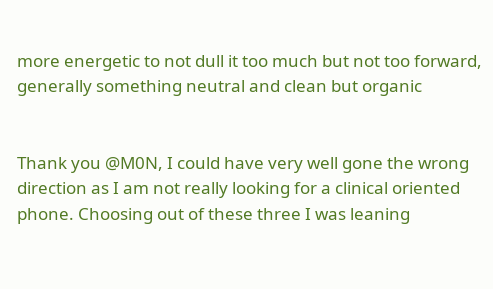more energetic to not dull it too much but not too forward, generally something neutral and clean but organic


Thank you @M0N, I could have very well gone the wrong direction as I am not really looking for a clinical oriented phone. Choosing out of these three I was leaning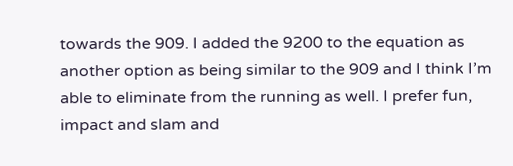towards the 909. I added the 9200 to the equation as another option as being similar to the 909 and I think I’m able to eliminate from the running as well. I prefer fun, impact and slam and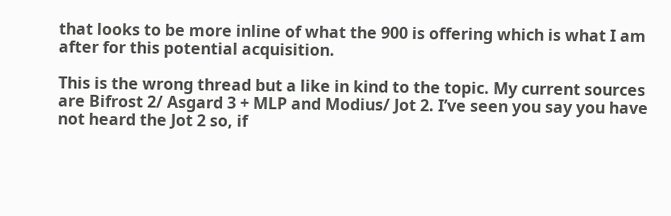that looks to be more inline of what the 900 is offering which is what I am after for this potential acquisition.

This is the wrong thread but a like in kind to the topic. My current sources are Bifrost 2/ Asgard 3 + MLP and Modius/ Jot 2. I’ve seen you say you have not heard the Jot 2 so, if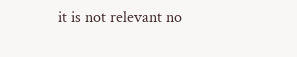it is not relevant no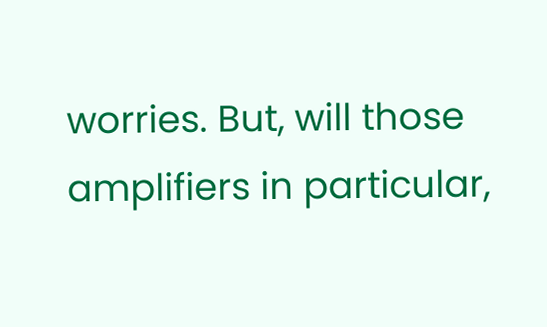worries. But, will those amplifiers in particular,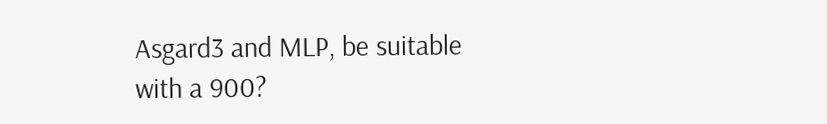Asgard3 and MLP, be suitable with a 900?